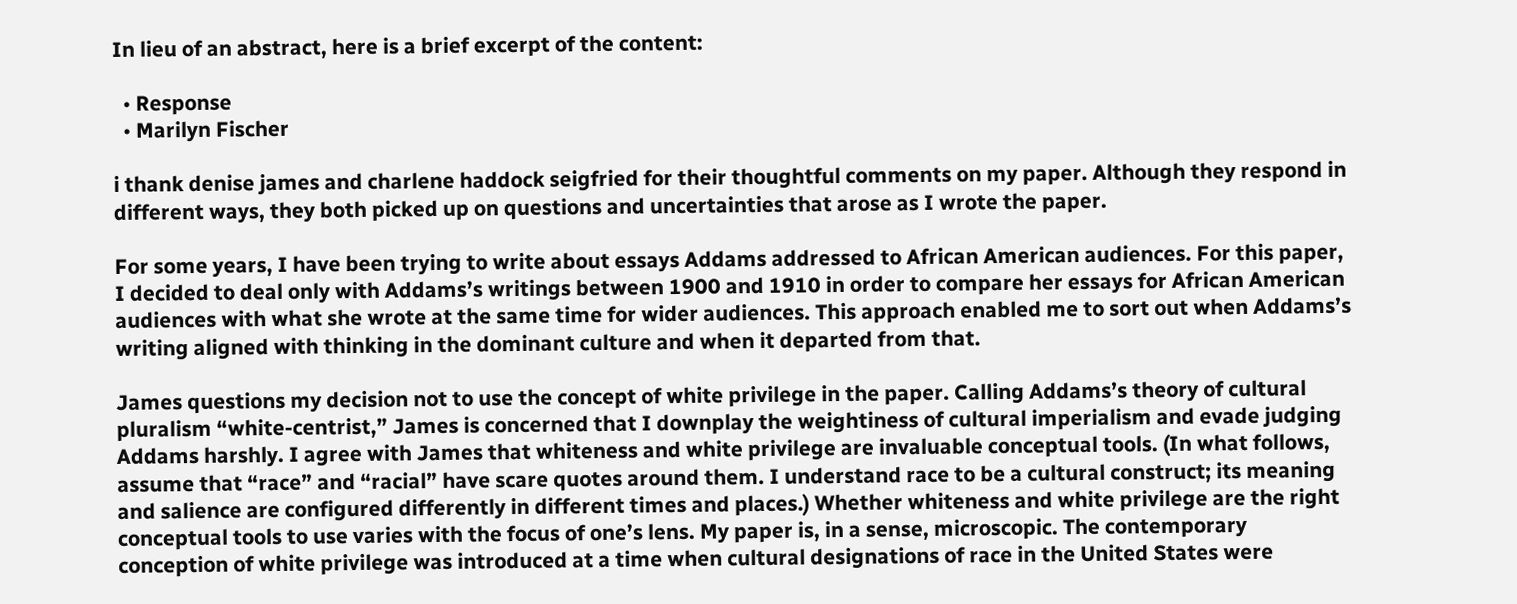In lieu of an abstract, here is a brief excerpt of the content:

  • Response
  • Marilyn Fischer

i thank denise james and charlene haddock seigfried for their thoughtful comments on my paper. Although they respond in different ways, they both picked up on questions and uncertainties that arose as I wrote the paper.

For some years, I have been trying to write about essays Addams addressed to African American audiences. For this paper, I decided to deal only with Addams’s writings between 1900 and 1910 in order to compare her essays for African American audiences with what she wrote at the same time for wider audiences. This approach enabled me to sort out when Addams’s writing aligned with thinking in the dominant culture and when it departed from that.

James questions my decision not to use the concept of white privilege in the paper. Calling Addams’s theory of cultural pluralism “white-centrist,” James is concerned that I downplay the weightiness of cultural imperialism and evade judging Addams harshly. I agree with James that whiteness and white privilege are invaluable conceptual tools. (In what follows, assume that “race” and “racial” have scare quotes around them. I understand race to be a cultural construct; its meaning and salience are configured differently in different times and places.) Whether whiteness and white privilege are the right conceptual tools to use varies with the focus of one’s lens. My paper is, in a sense, microscopic. The contemporary conception of white privilege was introduced at a time when cultural designations of race in the United States were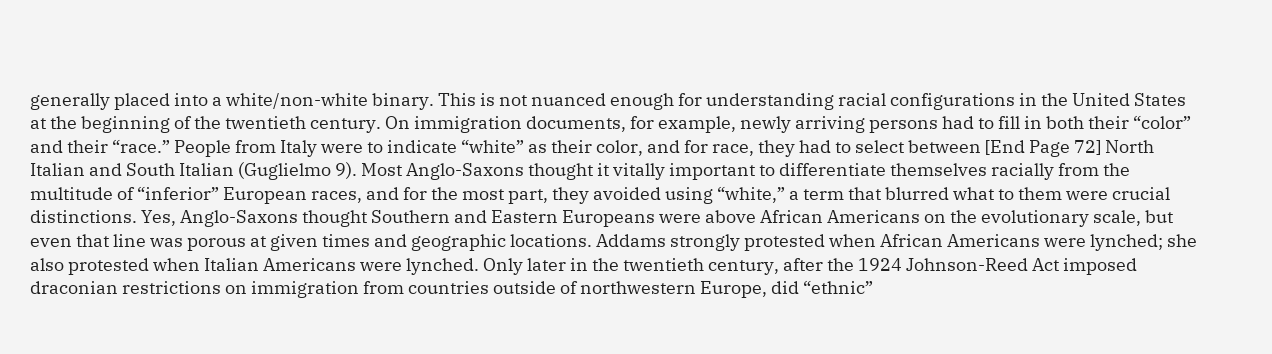generally placed into a white/non-white binary. This is not nuanced enough for understanding racial configurations in the United States at the beginning of the twentieth century. On immigration documents, for example, newly arriving persons had to fill in both their “color” and their “race.” People from Italy were to indicate “white” as their color, and for race, they had to select between [End Page 72] North Italian and South Italian (Guglielmo 9). Most Anglo-Saxons thought it vitally important to differentiate themselves racially from the multitude of “inferior” European races, and for the most part, they avoided using “white,” a term that blurred what to them were crucial distinctions. Yes, Anglo-Saxons thought Southern and Eastern Europeans were above African Americans on the evolutionary scale, but even that line was porous at given times and geographic locations. Addams strongly protested when African Americans were lynched; she also protested when Italian Americans were lynched. Only later in the twentieth century, after the 1924 Johnson-Reed Act imposed draconian restrictions on immigration from countries outside of northwestern Europe, did “ethnic”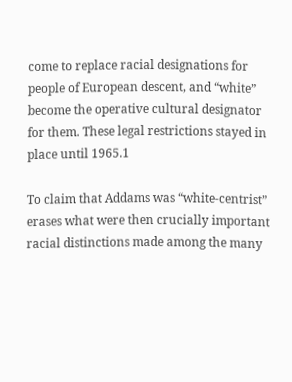come to replace racial designations for people of European descent, and “white” become the operative cultural designator for them. These legal restrictions stayed in place until 1965.1

To claim that Addams was “white-centrist” erases what were then crucially important racial distinctions made among the many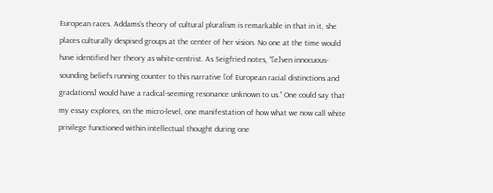European races. Addams’s theory of cultural pluralism is remarkable in that in it, she places culturally despised groups at the center of her vision. No one at the time would have identified her theory as white-centrist. As Seigfried notes, “[e]ven innocuous-sounding beliefs running counter to this narrative [of European racial distinctions and gradations] would have a radical-seeming resonance unknown to us.” One could say that my essay explores, on the micro-level, one manifestation of how what we now call white privilege functioned within intellectual thought during one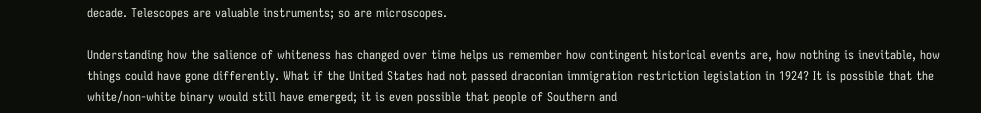decade. Telescopes are valuable instruments; so are microscopes.

Understanding how the salience of whiteness has changed over time helps us remember how contingent historical events are, how nothing is inevitable, how things could have gone differently. What if the United States had not passed draconian immigration restriction legislation in 1924? It is possible that the white/non-white binary would still have emerged; it is even possible that people of Southern and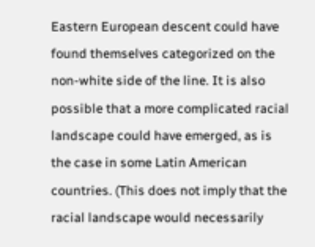Eastern European descent could have found themselves categorized on the non-white side of the line. It is also possible that a more complicated racial landscape could have emerged, as is the case in some Latin American countries. (This does not imply that the racial landscape would necessarily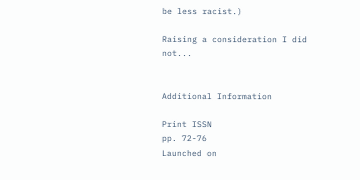be less racist.)

Raising a consideration I did not...


Additional Information

Print ISSN
pp. 72-76
Launched on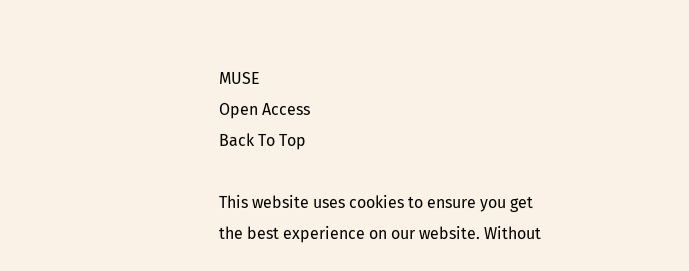MUSE
Open Access
Back To Top

This website uses cookies to ensure you get the best experience on our website. Without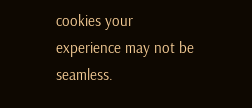cookies your experience may not be seamless.